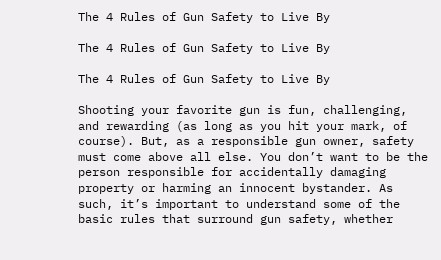The 4 Rules of Gun Safety to Live By

The 4 Rules of Gun Safety to Live By

The 4 Rules of Gun Safety to Live By

Shooting your favorite gun is fun, challenging, and rewarding (as long as you hit your mark, of course). But, as a responsible gun owner, safety must come above all else. You don’t want to be the person responsible for accidentally damaging property or harming an innocent bystander. As such, it’s important to understand some of the basic rules that surround gun safety, whether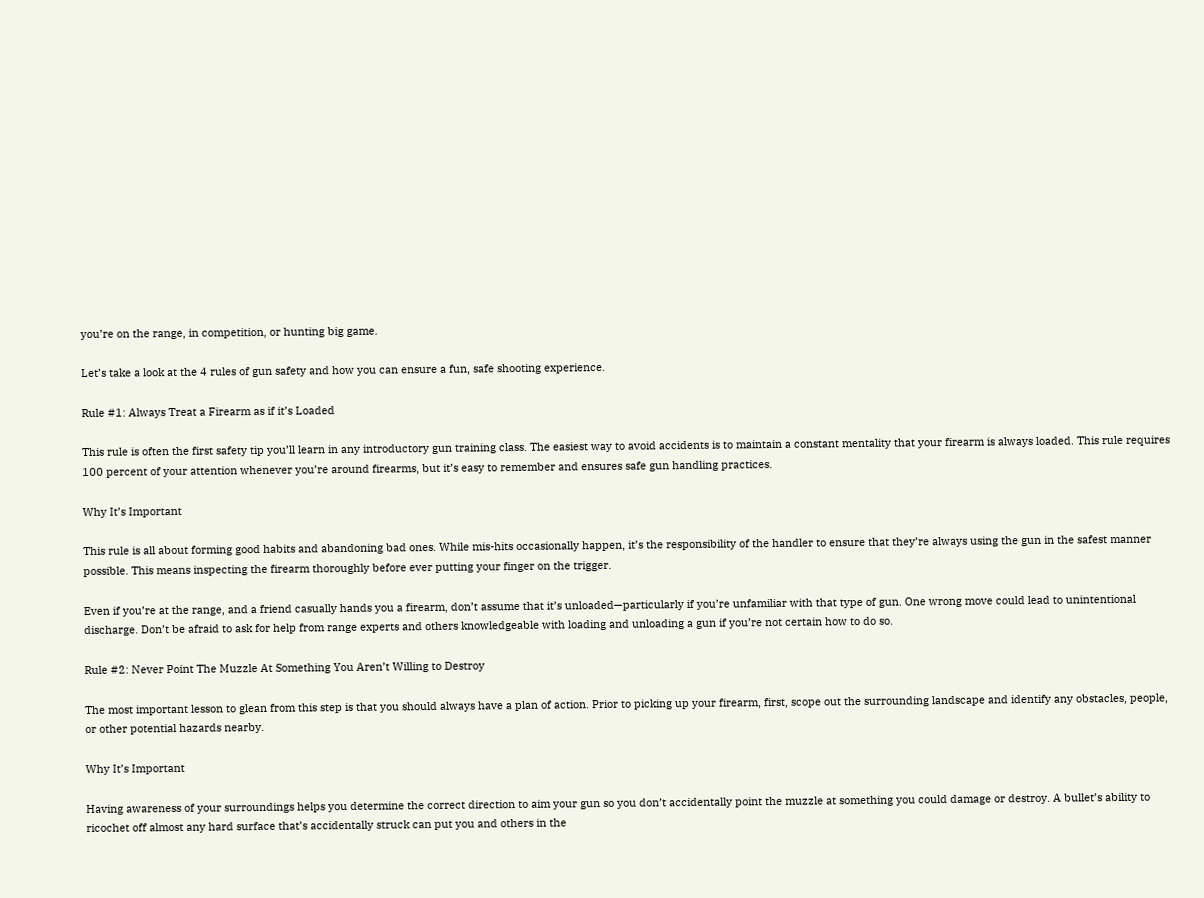you’re on the range, in competition, or hunting big game.

Let’s take a look at the 4 rules of gun safety and how you can ensure a fun, safe shooting experience.

Rule #1: Always Treat a Firearm as if it’s Loaded

This rule is often the first safety tip you’ll learn in any introductory gun training class. The easiest way to avoid accidents is to maintain a constant mentality that your firearm is always loaded. This rule requires 100 percent of your attention whenever you’re around firearms, but it’s easy to remember and ensures safe gun handling practices.

Why It’s Important

This rule is all about forming good habits and abandoning bad ones. While mis-hits occasionally happen, it’s the responsibility of the handler to ensure that they’re always using the gun in the safest manner possible. This means inspecting the firearm thoroughly before ever putting your finger on the trigger.

Even if you’re at the range, and a friend casually hands you a firearm, don’t assume that it’s unloaded—particularly if you’re unfamiliar with that type of gun. One wrong move could lead to unintentional discharge. Don’t be afraid to ask for help from range experts and others knowledgeable with loading and unloading a gun if you’re not certain how to do so.

Rule #2: Never Point The Muzzle At Something You Aren’t Willing to Destroy

The most important lesson to glean from this step is that you should always have a plan of action. Prior to picking up your firearm, first, scope out the surrounding landscape and identify any obstacles, people, or other potential hazards nearby.

Why It’s Important

Having awareness of your surroundings helps you determine the correct direction to aim your gun so you don’t accidentally point the muzzle at something you could damage or destroy. A bullet’s ability to ricochet off almost any hard surface that’s accidentally struck can put you and others in the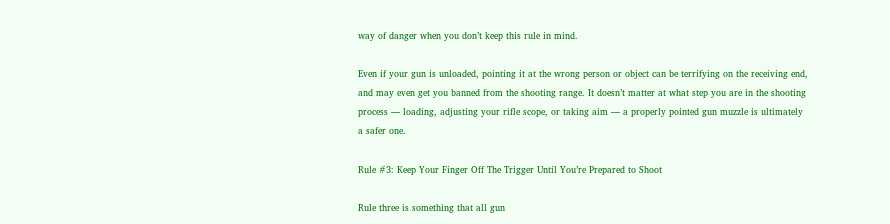way of danger when you don’t keep this rule in mind.

Even if your gun is unloaded, pointing it at the wrong person or object can be terrifying on the receiving end, and may even get you banned from the shooting range. It doesn’t matter at what step you are in the shooting process — loading, adjusting your rifle scope, or taking aim — a properly pointed gun muzzle is ultimately a safer one.

Rule #3: Keep Your Finger Off The Trigger Until You’re Prepared to Shoot

Rule three is something that all gun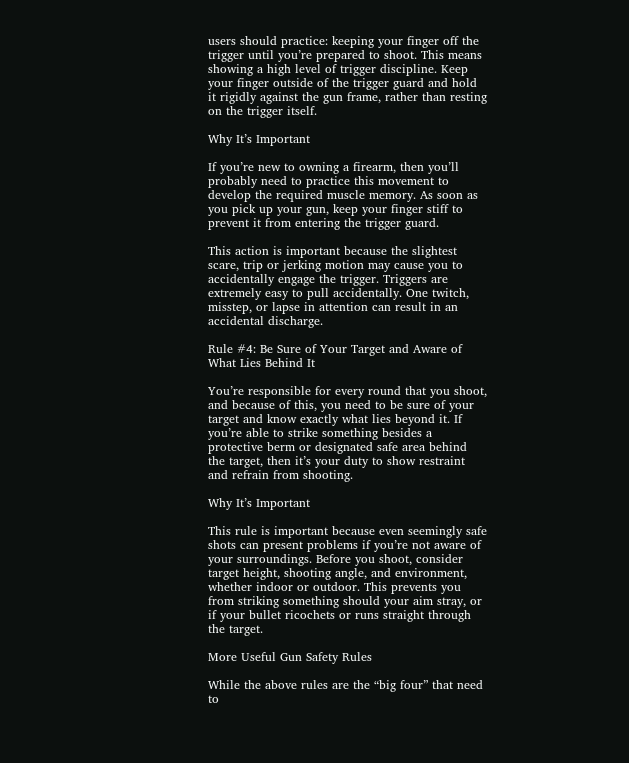users should practice: keeping your finger off the trigger until you’re prepared to shoot. This means showing a high level of trigger discipline. Keep your finger outside of the trigger guard and hold it rigidly against the gun frame, rather than resting on the trigger itself.

Why It’s Important

If you’re new to owning a firearm, then you’ll probably need to practice this movement to develop the required muscle memory. As soon as you pick up your gun, keep your finger stiff to prevent it from entering the trigger guard.

This action is important because the slightest scare, trip or jerking motion may cause you to accidentally engage the trigger. Triggers are extremely easy to pull accidentally. One twitch, misstep, or lapse in attention can result in an accidental discharge.

Rule #4: Be Sure of Your Target and Aware of What Lies Behind It

You’re responsible for every round that you shoot, and because of this, you need to be sure of your target and know exactly what lies beyond it. If you’re able to strike something besides a protective berm or designated safe area behind the target, then it’s your duty to show restraint and refrain from shooting.

Why It’s Important

This rule is important because even seemingly safe shots can present problems if you’re not aware of your surroundings. Before you shoot, consider target height, shooting angle, and environment, whether indoor or outdoor. This prevents you from striking something should your aim stray, or if your bullet ricochets or runs straight through the target.

More Useful Gun Safety Rules

While the above rules are the “big four” that need to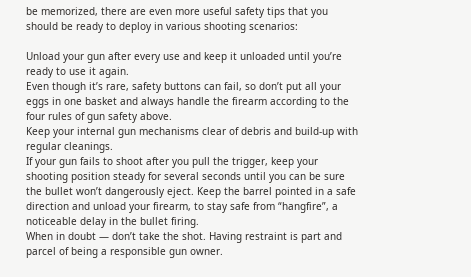be memorized, there are even more useful safety tips that you should be ready to deploy in various shooting scenarios:

Unload your gun after every use and keep it unloaded until you’re ready to use it again.
Even though it’s rare, safety buttons can fail, so don’t put all your eggs in one basket and always handle the firearm according to the four rules of gun safety above.
Keep your internal gun mechanisms clear of debris and build-up with regular cleanings.
If your gun fails to shoot after you pull the trigger, keep your shooting position steady for several seconds until you can be sure the bullet won’t dangerously eject. Keep the barrel pointed in a safe direction and unload your firearm, to stay safe from “hangfire”, a noticeable delay in the bullet firing.
When in doubt — don’t take the shot. Having restraint is part and parcel of being a responsible gun owner.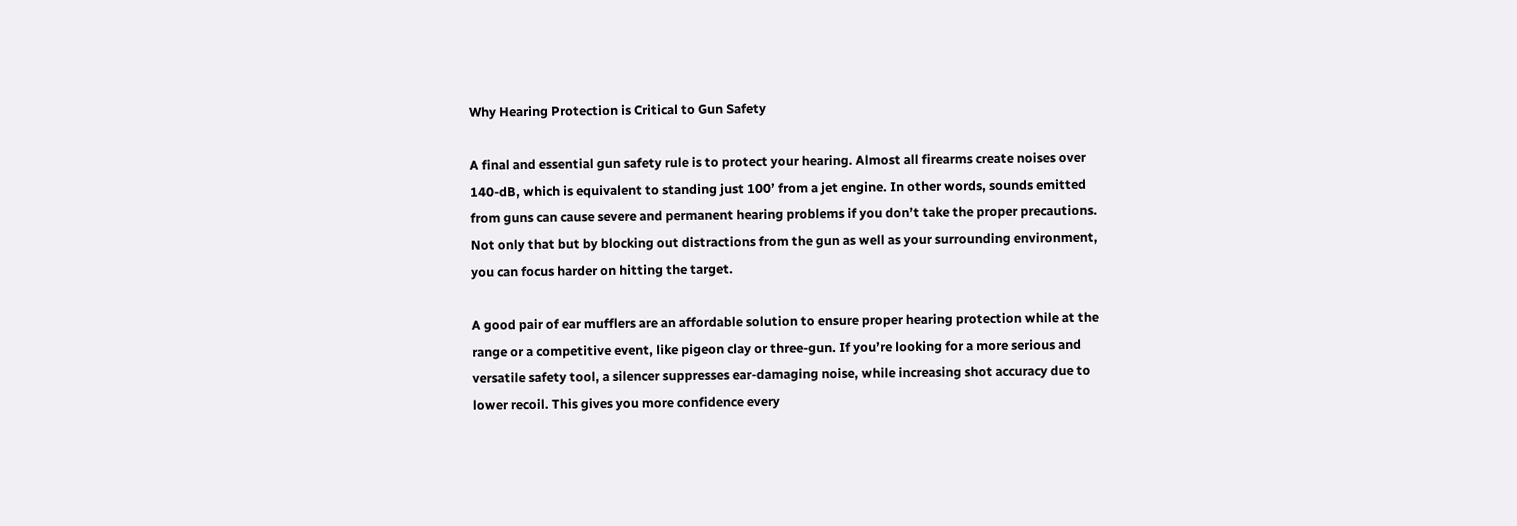Why Hearing Protection is Critical to Gun Safety

A final and essential gun safety rule is to protect your hearing. Almost all firearms create noises over 140-dB, which is equivalent to standing just 100’ from a jet engine. In other words, sounds emitted from guns can cause severe and permanent hearing problems if you don’t take the proper precautions. Not only that but by blocking out distractions from the gun as well as your surrounding environment, you can focus harder on hitting the target.

A good pair of ear mufflers are an affordable solution to ensure proper hearing protection while at the range or a competitive event, like pigeon clay or three-gun. If you’re looking for a more serious and versatile safety tool, a silencer suppresses ear-damaging noise, while increasing shot accuracy due to lower recoil. This gives you more confidence every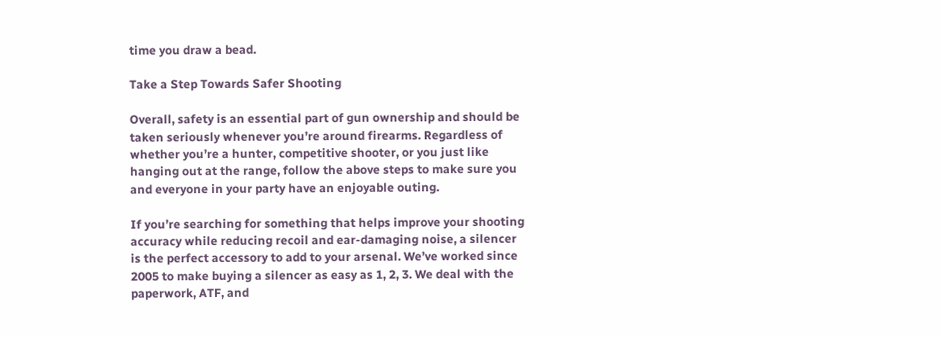time you draw a bead.

Take a Step Towards Safer Shooting

Overall, safety is an essential part of gun ownership and should be taken seriously whenever you’re around firearms. Regardless of whether you’re a hunter, competitive shooter, or you just like hanging out at the range, follow the above steps to make sure you and everyone in your party have an enjoyable outing.

If you’re searching for something that helps improve your shooting accuracy while reducing recoil and ear-damaging noise, a silencer is the perfect accessory to add to your arsenal. We’ve worked since 2005 to make buying a silencer as easy as 1, 2, 3. We deal with the paperwork, ATF, and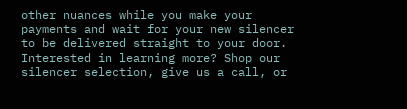other nuances while you make your payments and wait for your new silencer to be delivered straight to your door. Interested in learning more? Shop our silencer selection, give us a call, or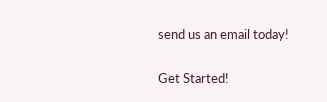send us an email today!

Get Started!